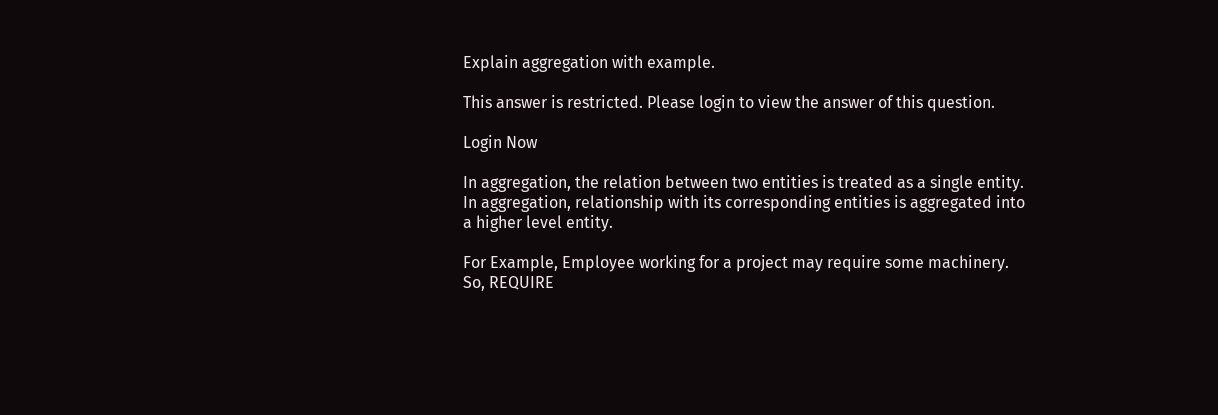Explain aggregation with example.

This answer is restricted. Please login to view the answer of this question.

Login Now

In aggregation, the relation between two entities is treated as a single entity. In aggregation, relationship with its corresponding entities is aggregated into a higher level entity.

For Example, Employee working for a project may require some machinery. So, REQUIRE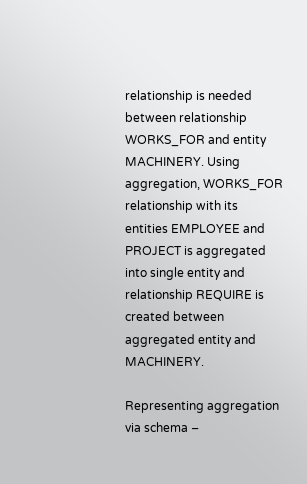relationship is needed between relationship WORKS_FOR and entity MACHINERY. Using aggregation, WORKS_FOR relationship with its entities EMPLOYEE and PROJECT is aggregated into single entity and relationship REQUIRE is created between aggregated entity and MACHINERY.

Representing aggregation via schema –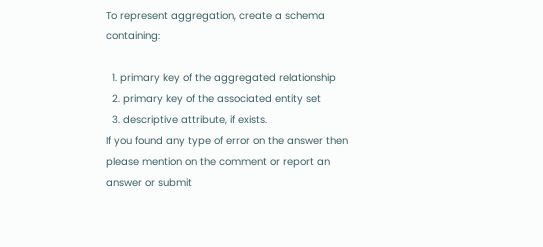To represent aggregation, create a schema containing:

  1. primary key of the aggregated relationship
  2. primary key of the associated entity set
  3. descriptive attribute, if exists.
If you found any type of error on the answer then please mention on the comment or report an answer or submit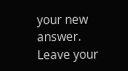your new answer.
Leave your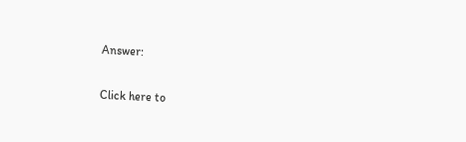Answer:

Click here to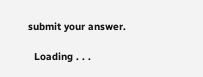submit your answer.

  Loading . . .